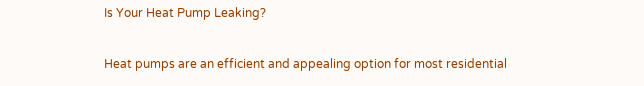Is Your Heat Pump Leaking?

Heat pumps are an efficient and appealing option for most residential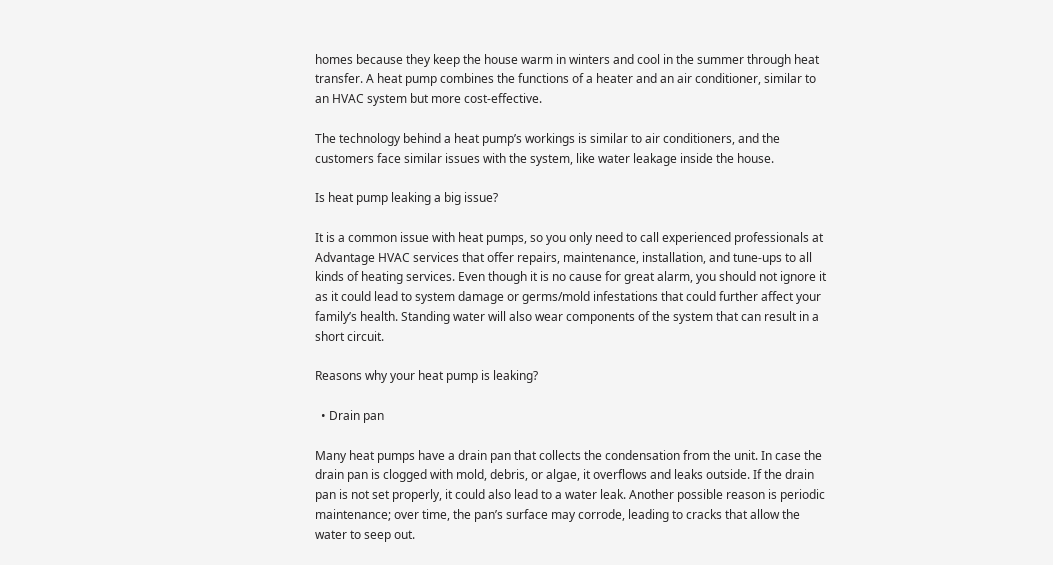homes because they keep the house warm in winters and cool in the summer through heat transfer. A heat pump combines the functions of a heater and an air conditioner, similar to an HVAC system but more cost-effective.

The technology behind a heat pump’s workings is similar to air conditioners, and the customers face similar issues with the system, like water leakage inside the house.

Is heat pump leaking a big issue?

It is a common issue with heat pumps, so you only need to call experienced professionals at Advantage HVAC services that offer repairs, maintenance, installation, and tune-ups to all kinds of heating services. Even though it is no cause for great alarm, you should not ignore it as it could lead to system damage or germs/mold infestations that could further affect your family’s health. Standing water will also wear components of the system that can result in a short circuit.

Reasons why your heat pump is leaking?

  • Drain pan

Many heat pumps have a drain pan that collects the condensation from the unit. In case the drain pan is clogged with mold, debris, or algae, it overflows and leaks outside. If the drain pan is not set properly, it could also lead to a water leak. Another possible reason is periodic maintenance; over time, the pan’s surface may corrode, leading to cracks that allow the water to seep out.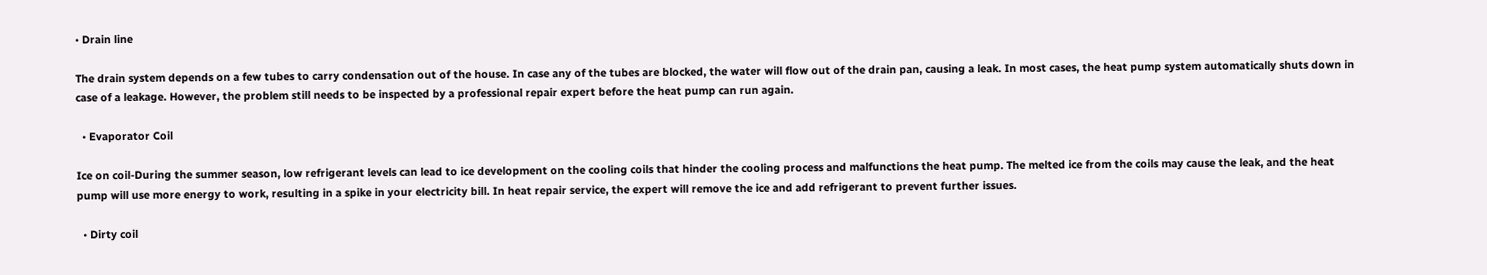• Drain line

The drain system depends on a few tubes to carry condensation out of the house. In case any of the tubes are blocked, the water will flow out of the drain pan, causing a leak. In most cases, the heat pump system automatically shuts down in case of a leakage. However, the problem still needs to be inspected by a professional repair expert before the heat pump can run again.

  • Evaporator Coil

Ice on coil-During the summer season, low refrigerant levels can lead to ice development on the cooling coils that hinder the cooling process and malfunctions the heat pump. The melted ice from the coils may cause the leak, and the heat pump will use more energy to work, resulting in a spike in your electricity bill. In heat repair service, the expert will remove the ice and add refrigerant to prevent further issues.

  • Dirty coil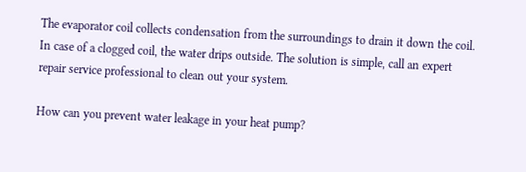The evaporator coil collects condensation from the surroundings to drain it down the coil. In case of a clogged coil, the water drips outside. The solution is simple, call an expert repair service professional to clean out your system.

How can you prevent water leakage in your heat pump?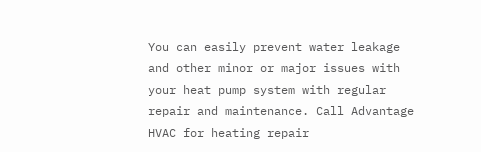You can easily prevent water leakage and other minor or major issues with your heat pump system with regular repair and maintenance. Call Advantage HVAC for heating repair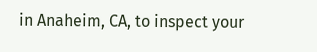in Anaheim, CA, to inspect your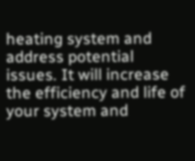heating system and address potential issues. It will increase the efficiency and life of your system and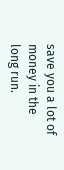save you a lot of money in the long run.